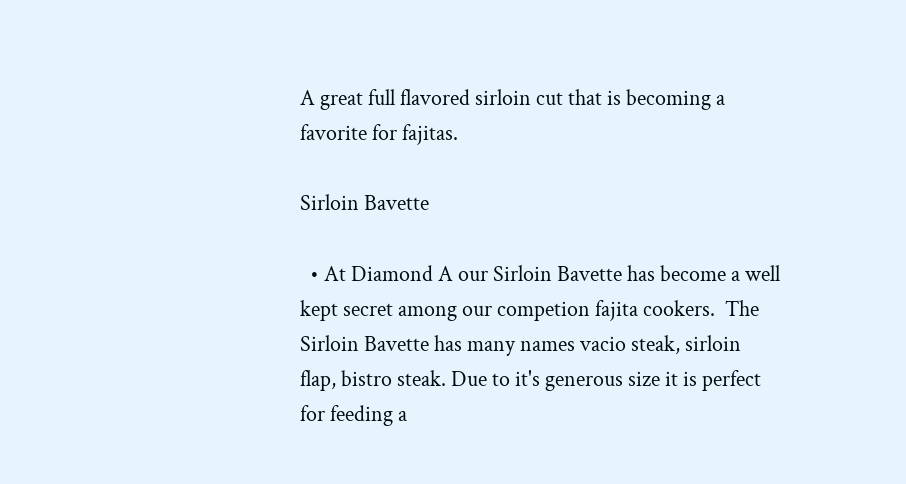A great full flavored sirloin cut that is becoming a favorite for fajitas.

Sirloin Bavette

  • At Diamond A our Sirloin Bavette has become a well kept secret among our competion fajita cookers.  The Sirloin Bavette has many names vacio steak, sirloin flap, bistro steak. Due to it's generous size it is perfect for feeding a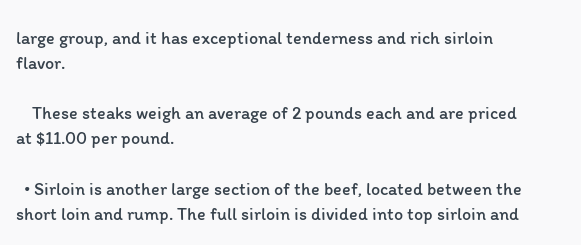large group, and it has exceptional tenderness and rich sirloin flavor.

    These steaks weigh an average of 2 pounds each and are priced at $11.00 per pound.

  • Sirloin is another large section of the beef, located between the short loin and rump. The full sirloin is divided into top sirloin and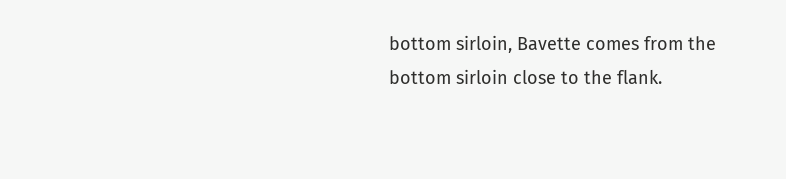bottom sirloin, Bavette comes from the bottom sirloin close to the flank.